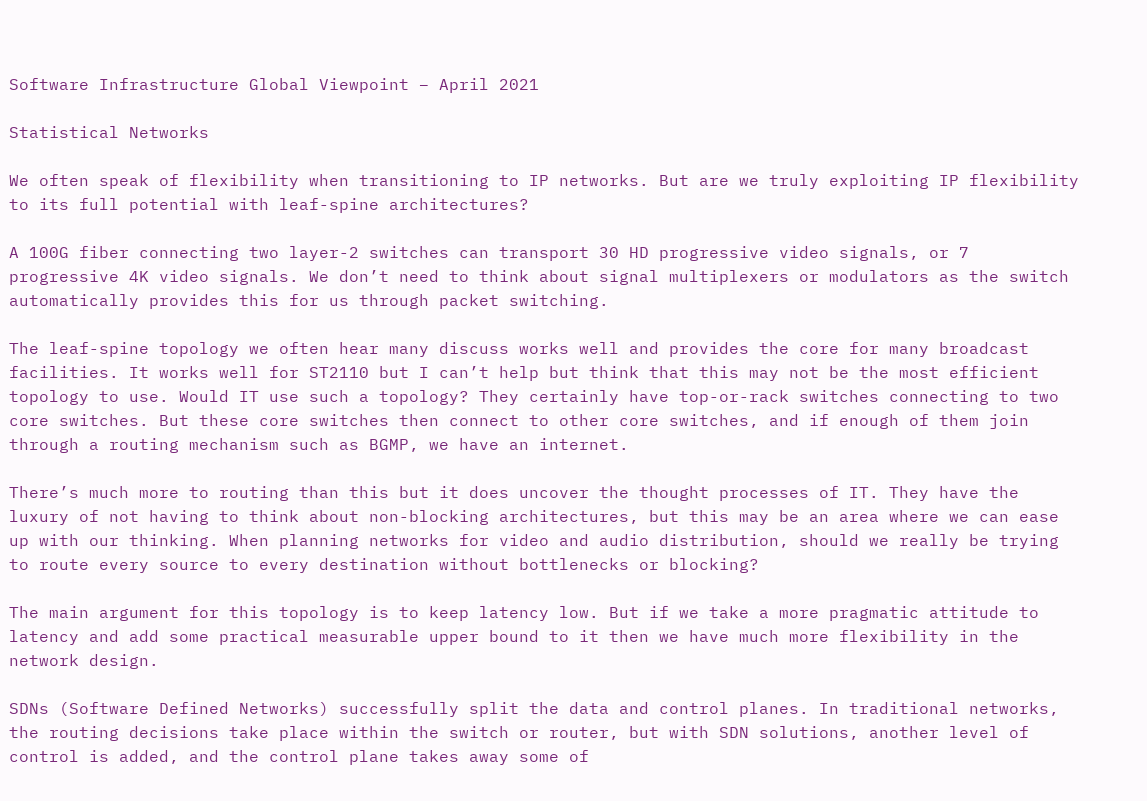Software Infrastructure Global Viewpoint – April 2021

Statistical Networks

We often speak of flexibility when transitioning to IP networks. But are we truly exploiting IP flexibility to its full potential with leaf-spine architectures?

A 100G fiber connecting two layer-2 switches can transport 30 HD progressive video signals, or 7 progressive 4K video signals. We don’t need to think about signal multiplexers or modulators as the switch automatically provides this for us through packet switching.

The leaf-spine topology we often hear many discuss works well and provides the core for many broadcast facilities. It works well for ST2110 but I can’t help but think that this may not be the most efficient topology to use. Would IT use such a topology? They certainly have top-or-rack switches connecting to two core switches. But these core switches then connect to other core switches, and if enough of them join through a routing mechanism such as BGMP, we have an internet.

There’s much more to routing than this but it does uncover the thought processes of IT. They have the luxury of not having to think about non-blocking architectures, but this may be an area where we can ease up with our thinking. When planning networks for video and audio distribution, should we really be trying to route every source to every destination without bottlenecks or blocking?

The main argument for this topology is to keep latency low. But if we take a more pragmatic attitude to latency and add some practical measurable upper bound to it then we have much more flexibility in the network design.

SDNs (Software Defined Networks) successfully split the data and control planes. In traditional networks, the routing decisions take place within the switch or router, but with SDN solutions, another level of control is added, and the control plane takes away some of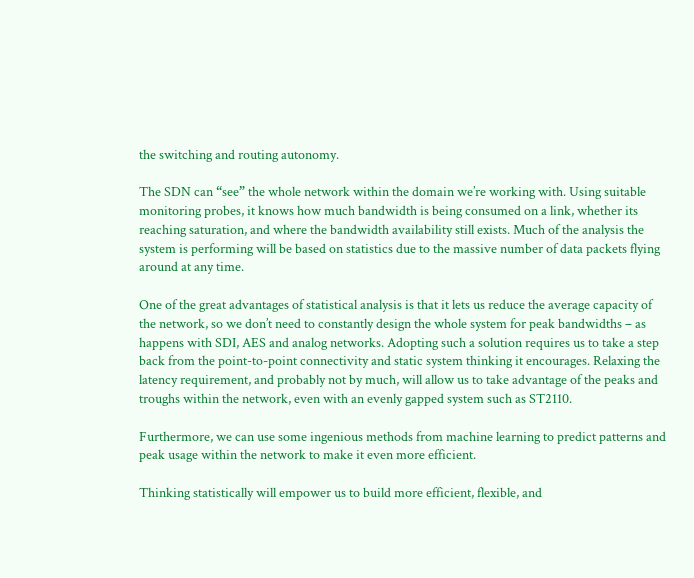the switching and routing autonomy.

The SDN can “see” the whole network within the domain we’re working with. Using suitable monitoring probes, it knows how much bandwidth is being consumed on a link, whether its reaching saturation, and where the bandwidth availability still exists. Much of the analysis the system is performing will be based on statistics due to the massive number of data packets flying around at any time.

One of the great advantages of statistical analysis is that it lets us reduce the average capacity of the network, so we don’t need to constantly design the whole system for peak bandwidths – as happens with SDI, AES and analog networks. Adopting such a solution requires us to take a step back from the point-to-point connectivity and static system thinking it encourages. Relaxing the latency requirement, and probably not by much, will allow us to take advantage of the peaks and troughs within the network, even with an evenly gapped system such as ST2110.

Furthermore, we can use some ingenious methods from machine learning to predict patterns and peak usage within the network to make it even more efficient.

Thinking statistically will empower us to build more efficient, flexible, and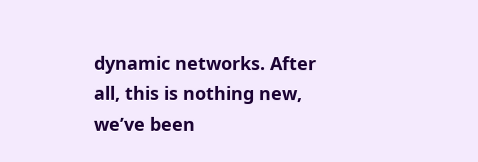dynamic networks. After all, this is nothing new, we’ve been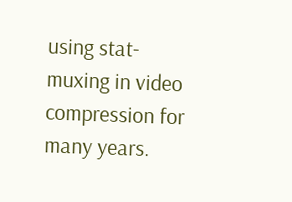using stat-muxing in video compression for many years.